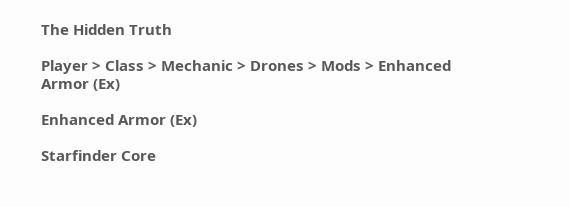The Hidden Truth

Player > Class > Mechanic > Drones > Mods > Enhanced Armor (Ex)

Enhanced Armor (Ex)

Starfinder Core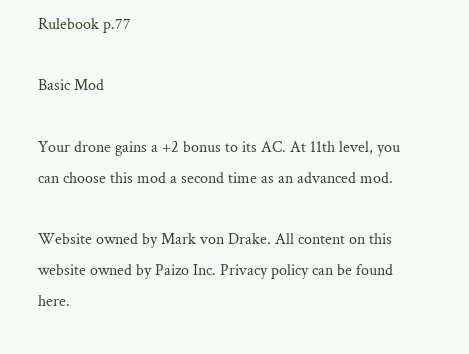Rulebook p.77

Basic Mod

Your drone gains a +2 bonus to its AC. At 11th level, you can choose this mod a second time as an advanced mod.

Website owned by Mark von Drake. All content on this website owned by Paizo Inc. Privacy policy can be found here.